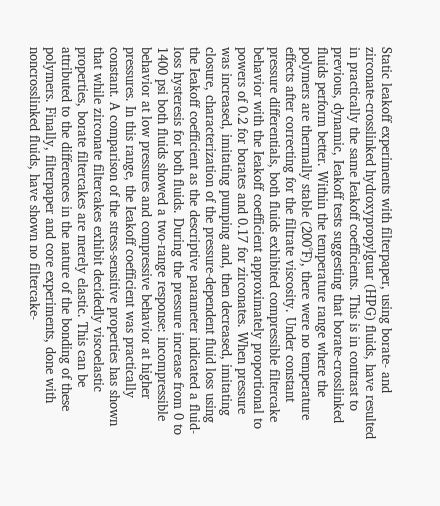Static leakoff experiments with filterpaper, using borate- and zirconate-crosslinked hydroxypropylguar (HPG) fluids, have resulted in practically the same Ieakoff coefficients. This is in contrast to previous, dynamic, Ieakoff tests suggesting that borate-crosslinked fluids perform better. Within the temperature range where the polymers are thermally stable (200°F), there were no temperature effects after correcting for the filtrate viscosity. Under constant pressure differentials, both fluids exhibited compressible filtercake behavior with the Ieakoff coefficient approximately proportional to powers of 0.2 for borates and 0.17 for zirconates. When pressure was increased, imitating pumping and, then decreased, imitating closure, characterization of the pressure-dependent fluid loss using the Ieakoff coefficient as the descriptive parameter indicated a fluid-loss hysteresis for both fluids. During the pressure increase from 0 to 1400 psi both fluids showed a two-range response: incompressible behavior at low pressures and compressive behavior at higher pressures. In this range, the Ieakoff coefficient was practically constant. A comparison of the stress-sensitive properties has shown that while zirconate filtercakes exhibit decidedly viscoelastic properties, borate filtercakes are merely elastic. This can be attributed to the differences in the nature of the bonding of these polymers. Finally, filterpaper and core experiments, done with noncrosslinked fluids, have shown no filtercake-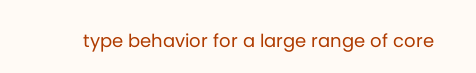type behavior for a large range of core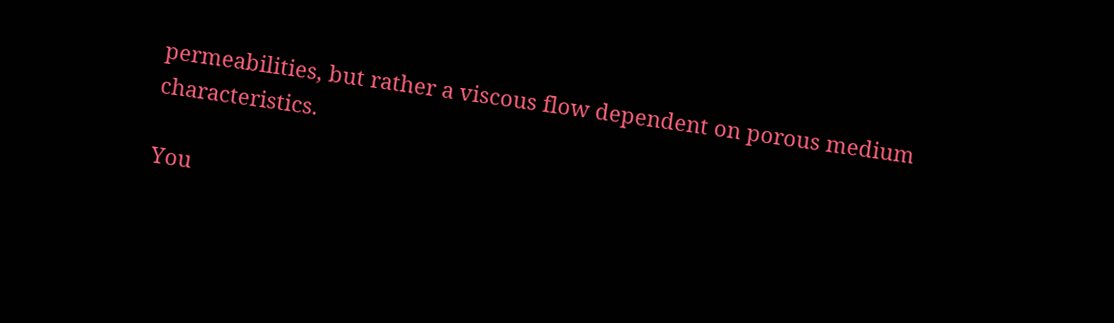permeabilities, but rather a viscous flow dependent on porous medium characteristics.

You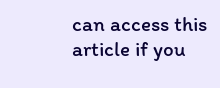can access this article if you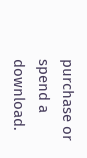purchase or spend a download.